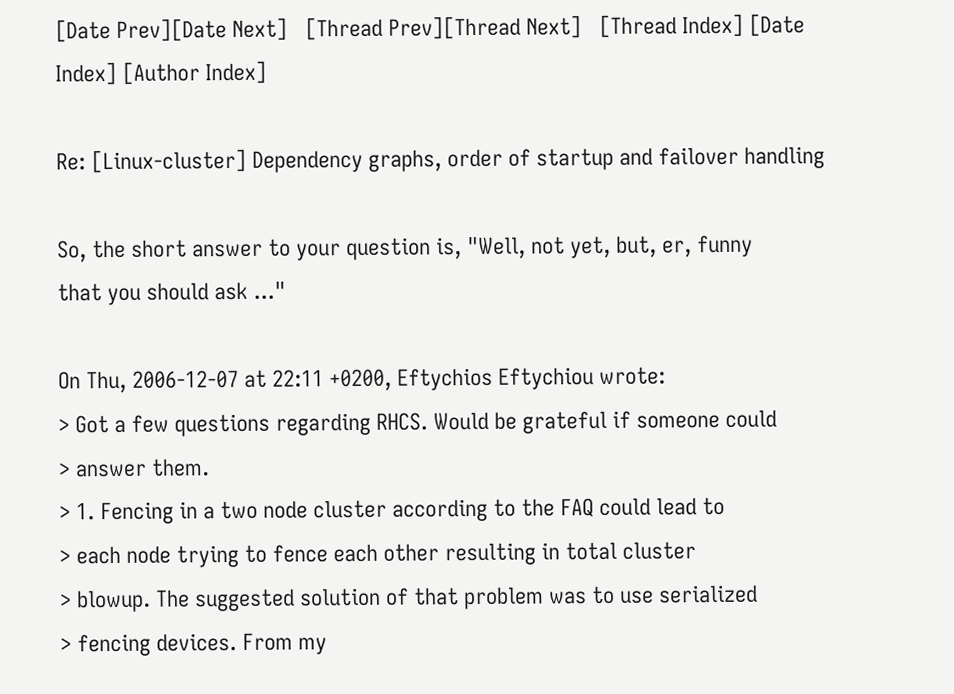[Date Prev][Date Next]   [Thread Prev][Thread Next]   [Thread Index] [Date Index] [Author Index]

Re: [Linux-cluster] Dependency graphs, order of startup and failover handling

So, the short answer to your question is, "Well, not yet, but, er, funny
that you should ask ..."

On Thu, 2006-12-07 at 22:11 +0200, Eftychios Eftychiou wrote:
> Got a few questions regarding RHCS. Would be grateful if someone could
> answer them.
> 1. Fencing in a two node cluster according to the FAQ could lead to
> each node trying to fence each other resulting in total cluster
> blowup. The suggested solution of that problem was to use serialized
> fencing devices. From my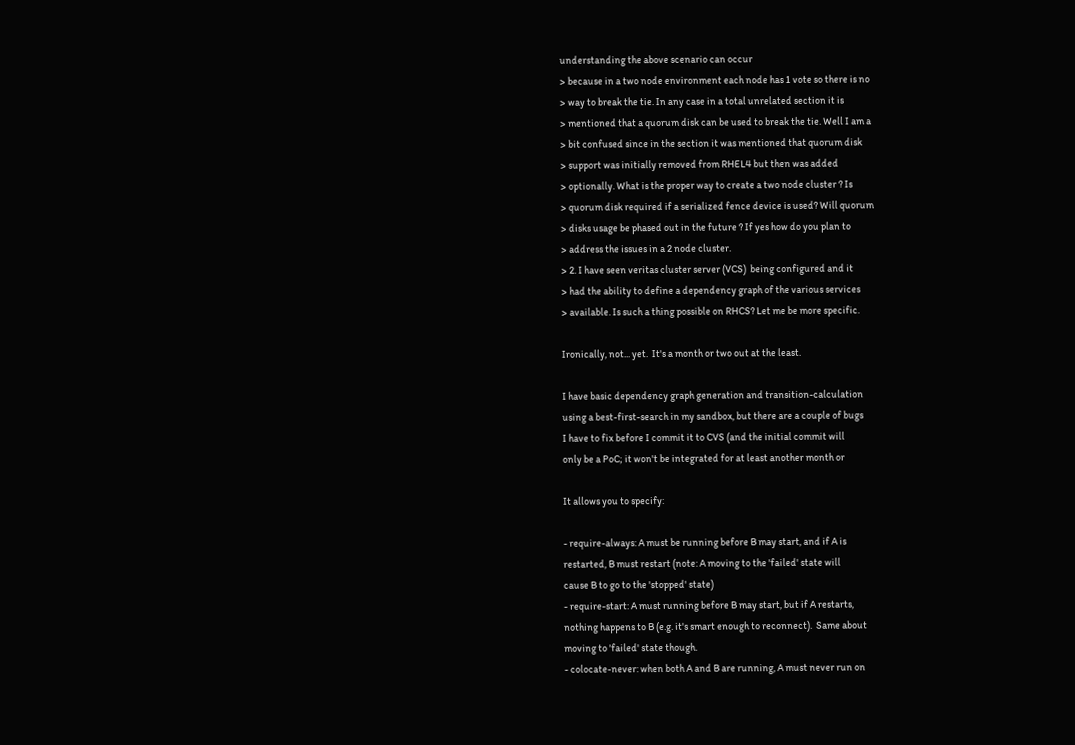understanding the above scenario can occur
> because in a two node environment each node has 1 vote so there is no
> way to break the tie. In any case in a total unrelated section it is
> mentioned that a quorum disk can be used to break the tie. Well I am a
> bit confused since in the section it was mentioned that quorum disk
> support was initially removed from RHEL4 but then was added
> optionally. What is the proper way to create a two node cluster ? Is
> quorum disk required if a serialized fence device is used? Will quorum
> disks usage be phased out in the future ? If yes how do you plan to
> address the issues in a 2 node cluster.
> 2. I have seen veritas cluster server (VCS)  being configured and it
> had the ability to define a dependency graph of the various services
> available. Is such a thing possible on RHCS? Let me be more specific.

Ironically, not... yet.  It's a month or two out at the least.

I have basic dependency graph generation and transition-calculation
using a best-first-search in my sandbox, but there are a couple of bugs
I have to fix before I commit it to CVS (and the initial commit will
only be a PoC; it won't be integrated for at least another month or

It allows you to specify:

- require-always: A must be running before B may start, and if A is
restarted, B must restart (note: A moving to the 'failed' state will
cause B to go to the 'stopped' state)
- require-start: A must running before B may start, but if A restarts,
nothing happens to B (e.g. it's smart enough to reconnect).  Same about
moving to 'failed' state though.
- colocate-never: when both A and B are running, A must never run on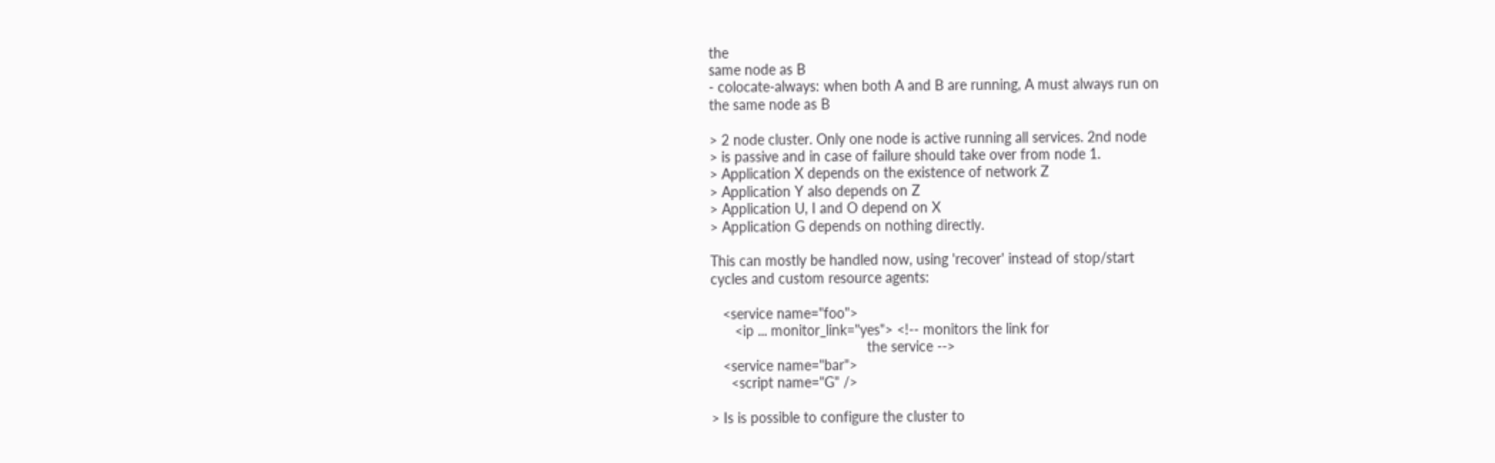the
same node as B
- colocate-always: when both A and B are running, A must always run on
the same node as B

> 2 node cluster. Only one node is active running all services. 2nd node
> is passive and in case of failure should take over from node 1.
> Application X depends on the existence of network Z
> Application Y also depends on Z
> Application U, I and O depend on X
> Application G depends on nothing directly.

This can mostly be handled now, using 'recover' instead of stop/start
cycles and custom resource agents:

   <service name="foo">
      <ip ... monitor_link="yes"> <!-- monitors the link for
                                       the service -->
   <service name="bar">
     <script name="G" />

> Is is possible to configure the cluster to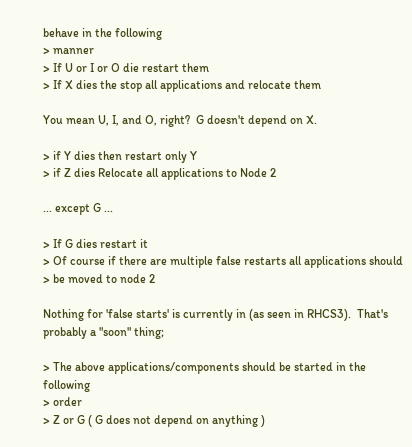behave in the following
> manner
> If U or I or O die restart them
> If X dies the stop all applications and relocate them

You mean U, I, and O, right?  G doesn't depend on X.

> if Y dies then restart only Y
> if Z dies Relocate all applications to Node 2

... except G ...

> If G dies restart it
> Of course if there are multiple false restarts all applications should
> be moved to node 2

Nothing for 'false starts' is currently in (as seen in RHCS3).  That's
probably a "soon" thing;

> The above applications/components should be started in the following
> order
> Z or G ( G does not depend on anything )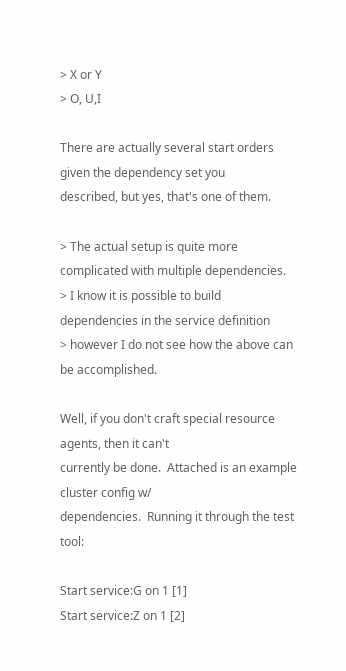> X or Y
> O, U,I

There are actually several start orders given the dependency set you
described, but yes, that's one of them.

> The actual setup is quite more complicated with multiple dependencies.
> I know it is possible to build dependencies in the service definition
> however I do not see how the above can be accomplished.

Well, if you don't craft special resource agents, then it can't
currently be done.  Attached is an example cluster config w/
dependencies.  Running it through the test tool:

Start service:G on 1 [1]
Start service:Z on 1 [2]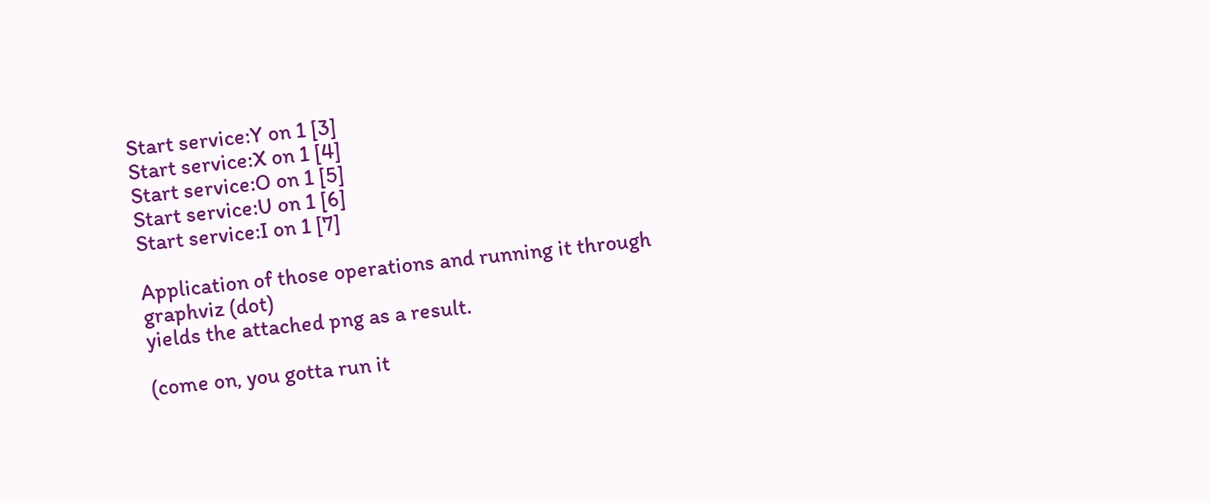Start service:Y on 1 [3]
Start service:X on 1 [4]
Start service:O on 1 [5]
Start service:U on 1 [6]
Start service:I on 1 [7]

Application of those operations and running it through graphviz (dot)
yields the attached png as a result.

(come on, you gotta run it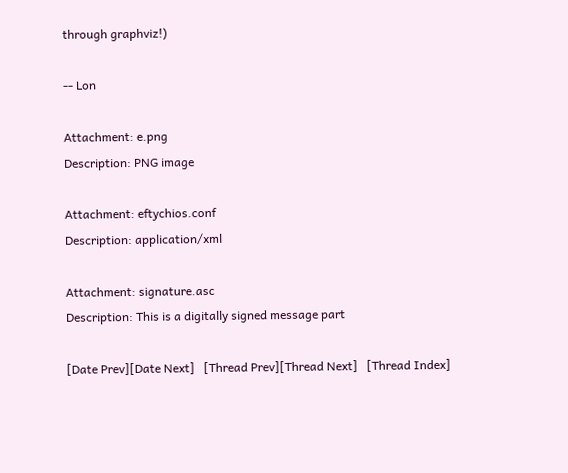through graphviz!)

-- Lon

Attachment: e.png
Description: PNG image

Attachment: eftychios.conf
Description: application/xml

Attachment: signature.asc
Description: This is a digitally signed message part

[Date Prev][Date Next]   [Thread Prev][Thread Next]   [Thread Index]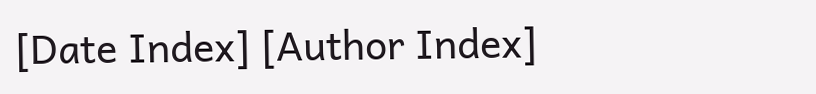[Date Index] [Author Index]